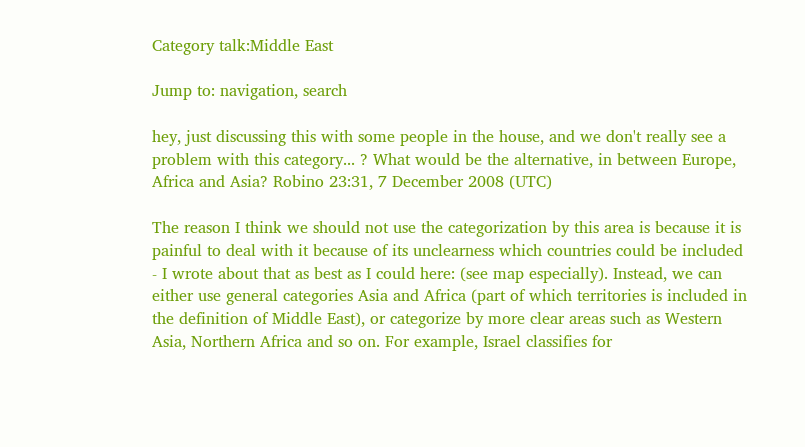Category talk:Middle East

Jump to: navigation, search

hey, just discussing this with some people in the house, and we don't really see a problem with this category... ? What would be the alternative, in between Europe, Africa and Asia? Robino 23:31, 7 December 2008 (UTC)

The reason I think we should not use the categorization by this area is because it is painful to deal with it because of its unclearness which countries could be included - I wrote about that as best as I could here: (see map especially). Instead, we can either use general categories Asia and Africa (part of which territories is included in the definition of Middle East), or categorize by more clear areas such as Western Asia, Northern Africa and so on. For example, Israel classifies for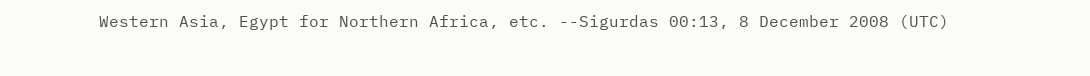Western Asia, Egypt for Northern Africa, etc. --Sigurdas 00:13, 8 December 2008 (UTC)